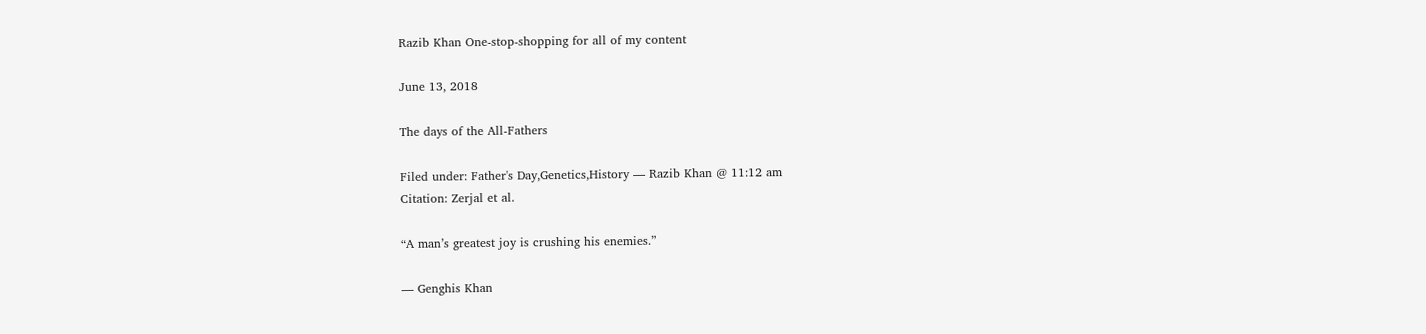Razib Khan One-stop-shopping for all of my content

June 13, 2018

The days of the All-Fathers

Filed under: Father's Day,Genetics,History — Razib Khan @ 11:12 am
Citation: Zerjal et al.

“A man’s greatest joy is crushing his enemies.”

— Genghis Khan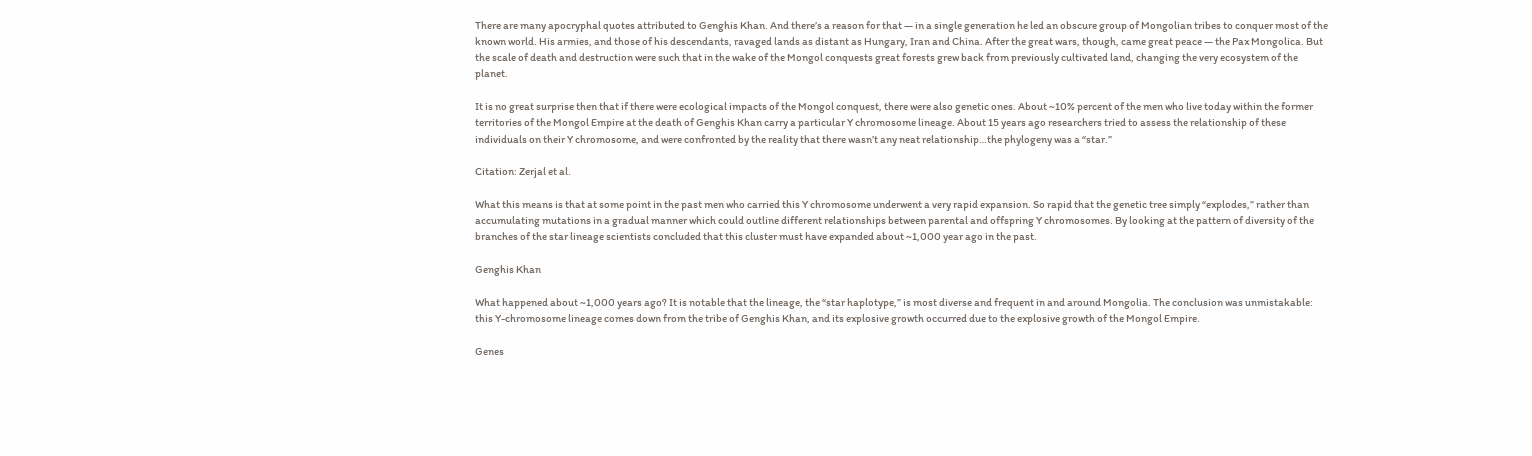There are many apocryphal quotes attributed to Genghis Khan. And there’s a reason for that — in a single generation he led an obscure group of Mongolian tribes to conquer most of the known world. His armies, and those of his descendants, ravaged lands as distant as Hungary, Iran and China. After the great wars, though, came great peace — the Pax Mongolica. But the scale of death and destruction were such that in the wake of the Mongol conquests great forests grew back from previously cultivated land, changing the very ecosystem of the planet.

It is no great surprise then that if there were ecological impacts of the Mongol conquest, there were also genetic ones. About ~10% percent of the men who live today within the former territories of the Mongol Empire at the death of Genghis Khan carry a particular Y chromosome lineage. About 15 years ago researchers tried to assess the relationship of these individuals on their Y chromosome, and were confronted by the reality that there wasn’t any neat relationship…the phylogeny was a “star.”

Citation: Zerjal et al.

What this means is that at some point in the past men who carried this Y chromosome underwent a very rapid expansion. So rapid that the genetic tree simply “explodes,” rather than accumulating mutations in a gradual manner which could outline different relationships between parental and offspring Y chromosomes. By looking at the pattern of diversity of the branches of the star lineage scientists concluded that this cluster must have expanded about ~1,000 year ago in the past.

Genghis Khan

What happened about ~1,000 years ago? It is notable that the lineage, the “star haplotype,” is most diverse and frequent in and around Mongolia. The conclusion was unmistakable: this Y-chromosome lineage comes down from the tribe of Genghis Khan, and its explosive growth occurred due to the explosive growth of the Mongol Empire.

Genes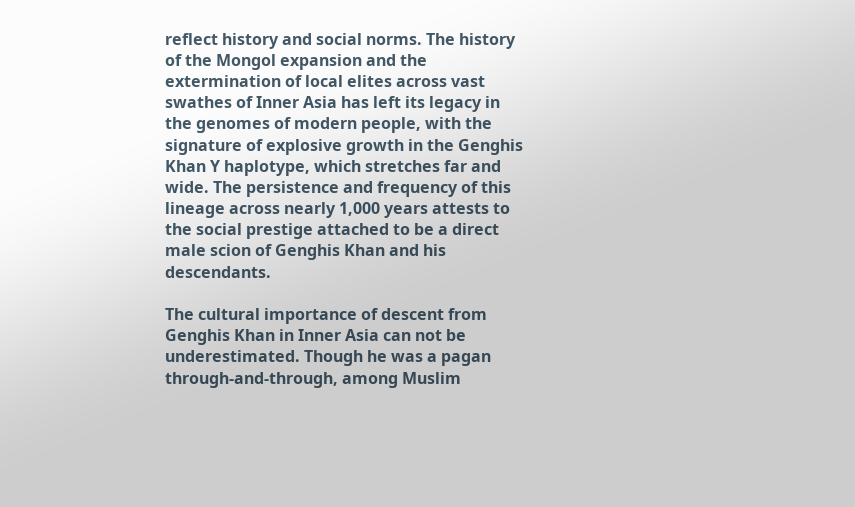reflect history and social norms. The history of the Mongol expansion and the extermination of local elites across vast swathes of Inner Asia has left its legacy in the genomes of modern people, with the signature of explosive growth in the Genghis Khan Y haplotype, which stretches far and wide. The persistence and frequency of this lineage across nearly 1,000 years attests to the social prestige attached to be a direct male scion of Genghis Khan and his descendants.

The cultural importance of descent from Genghis Khan in Inner Asia can not be underestimated. Though he was a pagan through-and-through, among Muslim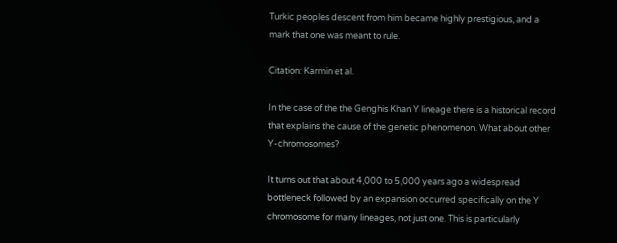Turkic peoples descent from him became highly prestigious, and a mark that one was meant to rule.

Citation: Karmin et al.

In the case of the the Genghis Khan Y lineage there is a historical record that explains the cause of the genetic phenomenon. What about other Y-chromosomes?

It turns out that about 4,000 to 5,000 years ago a widespread bottleneck followed by an expansion occurred specifically on the Y chromosome for many lineages, not just one. This is particularly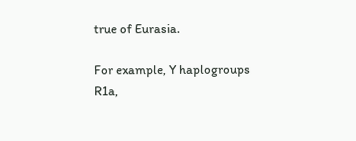true of Eurasia.

For example, Y haplogroups R1a,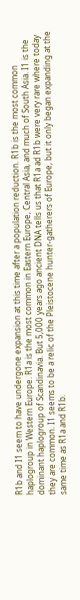R1b and I1 seem to have undergone expansion at this time after a population reduction. R1b is the most common haplogroup in Western Europe. R1a is the most common in Eastern Europe, Central Asia, and much of South Asia. I1 is the dominant haplogroup of Scandinavia. But 5,000 years ago ancient DNA tells us that R1a ad R1b were very rare where today they are common. I1 seems to be a relic of the Pleistocene hunter-gatherers of Europe, but it only began expanding at the same time as R1a and R1b.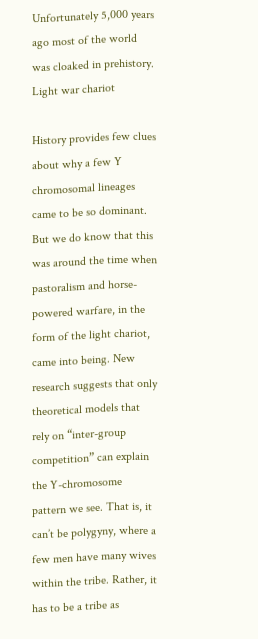Unfortunately 5,000 years ago most of the world was cloaked in prehistory.
Light war chariot

History provides few clues about why a few Y chromosomal lineages came to be so dominant. But we do know that this was around the time when pastoralism and horse-powered warfare, in the form of the light chariot, came into being. New research suggests that only theoretical models that rely on “inter-group competition” can explain the Y-chromosome pattern we see. That is, it can’t be polygyny, where a few men have many wives within the tribe. Rather, it has to be a tribe as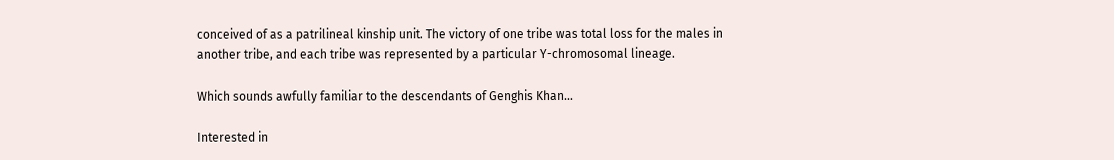conceived of as a patrilineal kinship unit. The victory of one tribe was total loss for the males in another tribe, and each tribe was represented by a particular Y-chromosomal lineage.

Which sounds awfully familiar to the descendants of Genghis Khan…

Interested in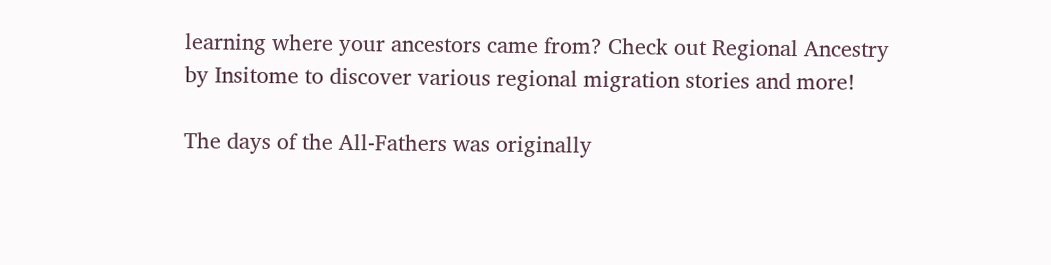learning where your ancestors came from? Check out Regional Ancestry by Insitome to discover various regional migration stories and more!

The days of the All-Fathers was originally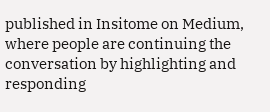published in Insitome on Medium, where people are continuing the conversation by highlighting and responding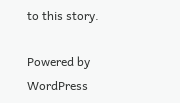to this story.

Powered by WordPress